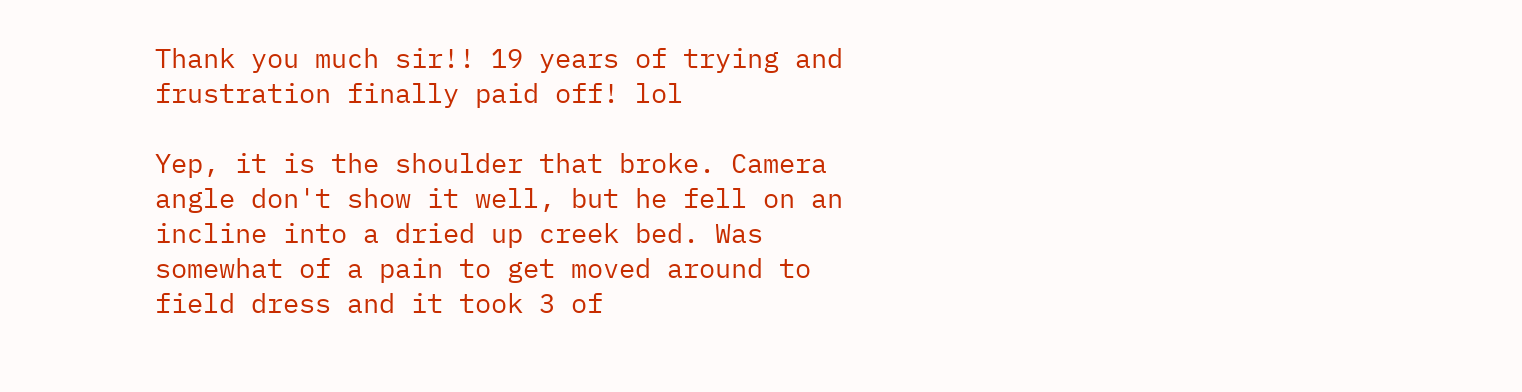Thank you much sir!! 19 years of trying and frustration finally paid off! lol

Yep, it is the shoulder that broke. Camera angle don't show it well, but he fell on an incline into a dried up creek bed. Was somewhat of a pain to get moved around to field dress and it took 3 of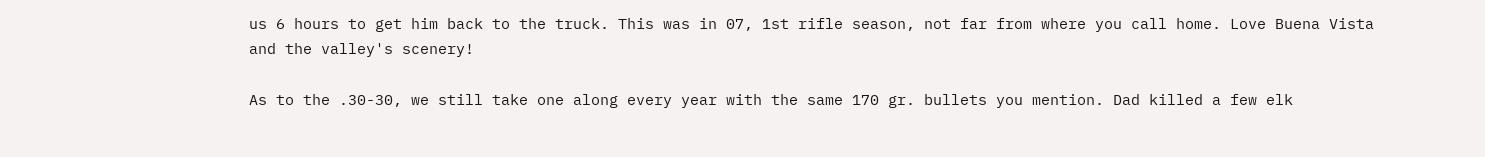us 6 hours to get him back to the truck. This was in 07, 1st rifle season, not far from where you call home. Love Buena Vista and the valley's scenery!

As to the .30-30, we still take one along every year with the same 170 gr. bullets you mention. Dad killed a few elk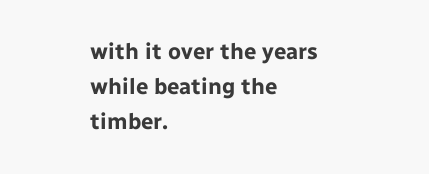with it over the years while beating the timber.